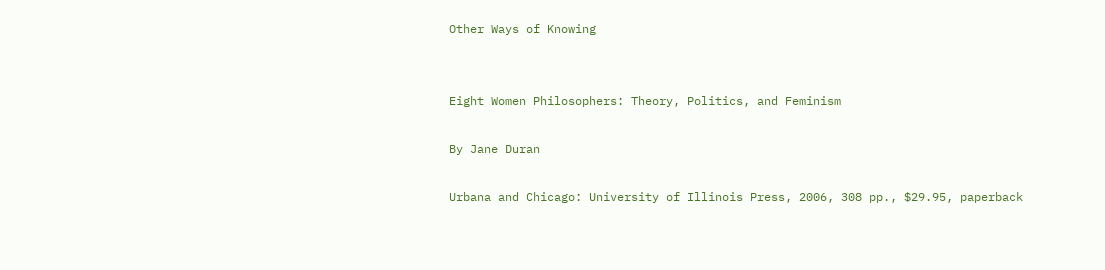Other Ways of Knowing


Eight Women Philosophers: Theory, Politics, and Feminism

By Jane Duran

Urbana and Chicago: University of Illinois Press, 2006, 308 pp., $29.95, paperback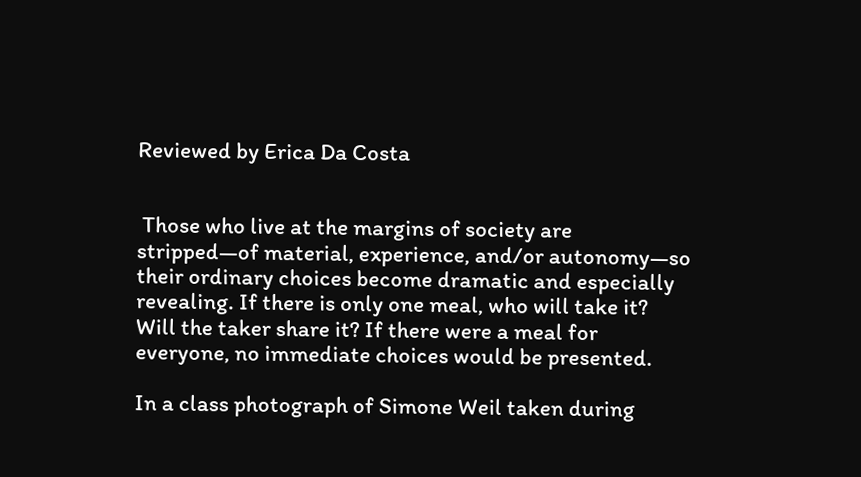Reviewed by Erica Da Costa


 Those who live at the margins of society are stripped—of material, experience, and/or autonomy—so their ordinary choices become dramatic and especially revealing. If there is only one meal, who will take it? Will the taker share it? If there were a meal for everyone, no immediate choices would be presented.

In a class photograph of Simone Weil taken during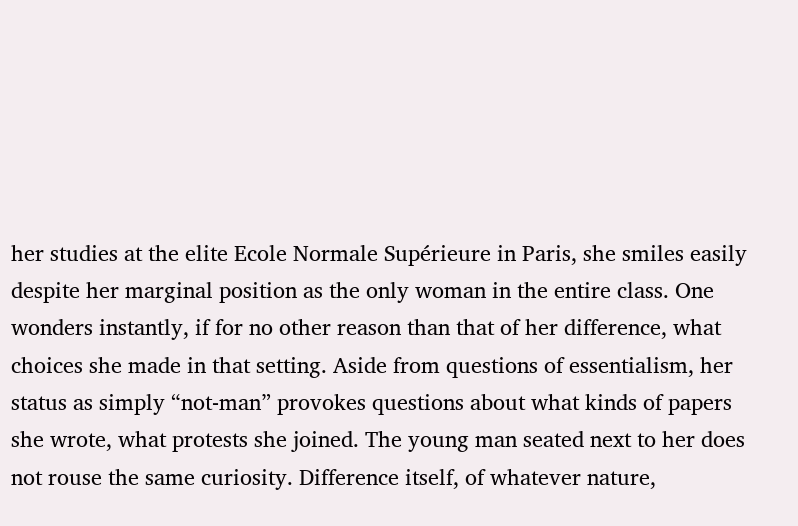her studies at the elite Ecole Normale Supérieure in Paris, she smiles easily despite her marginal position as the only woman in the entire class. One wonders instantly, if for no other reason than that of her difference, what choices she made in that setting. Aside from questions of essentialism, her status as simply “not-man” provokes questions about what kinds of papers she wrote, what protests she joined. The young man seated next to her does not rouse the same curiosity. Difference itself, of whatever nature,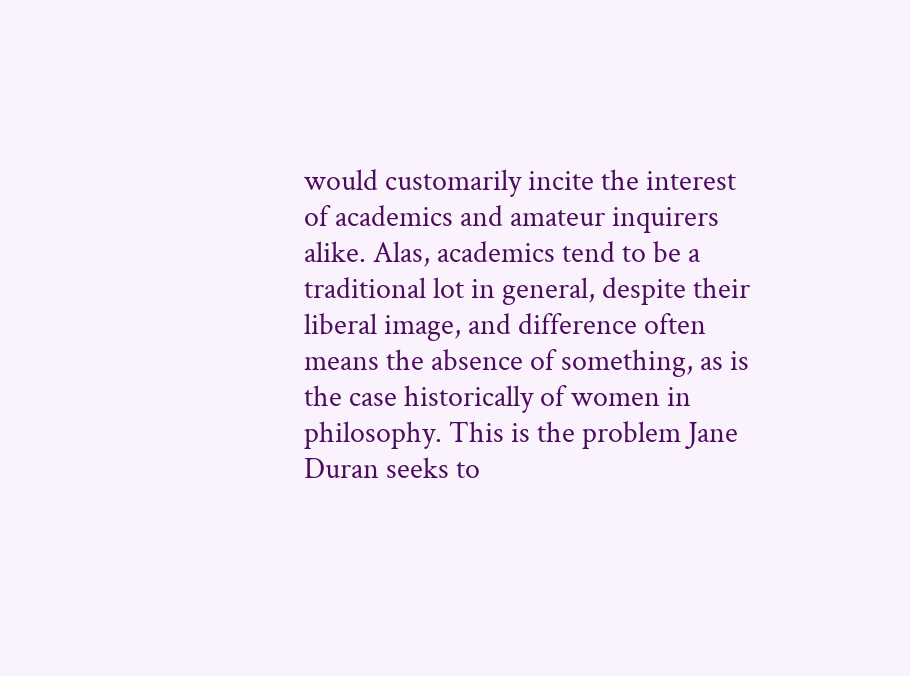would customarily incite the interest of academics and amateur inquirers alike. Alas, academics tend to be a traditional lot in general, despite their liberal image, and difference often means the absence of something, as is the case historically of women in philosophy. This is the problem Jane Duran seeks to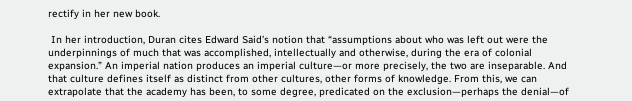rectify in her new book.

 In her introduction, Duran cites Edward Said’s notion that “assumptions about who was left out were the underpinnings of much that was accomplished, intellectually and otherwise, during the era of colonial expansion.” An imperial nation produces an imperial culture—or more precisely, the two are inseparable. And that culture defines itself as distinct from other cultures, other forms of knowledge. From this, we can extrapolate that the academy has been, to some degree, predicated on the exclusion—perhaps the denial—of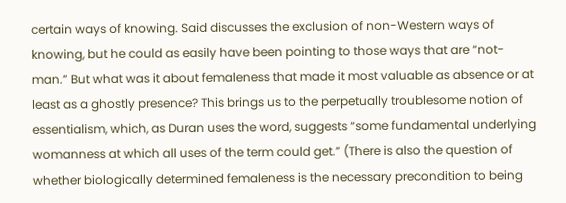certain ways of knowing. Said discusses the exclusion of non-Western ways of knowing, but he could as easily have been pointing to those ways that are “not-man.” But what was it about femaleness that made it most valuable as absence or at least as a ghostly presence? This brings us to the perpetually troublesome notion of essentialism, which, as Duran uses the word, suggests “some fundamental underlying womanness at which all uses of the term could get.” (There is also the question of whether biologically determined femaleness is the necessary precondition to being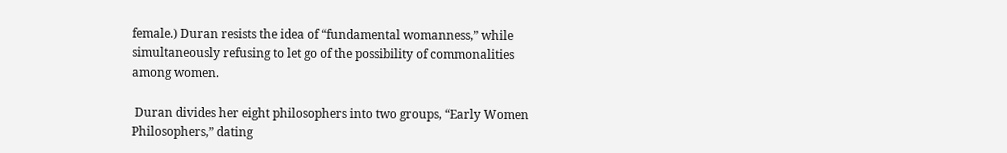female.) Duran resists the idea of “fundamental womanness,” while simultaneously refusing to let go of the possibility of commonalities among women.

 Duran divides her eight philosophers into two groups, “Early Women Philosophers,” dating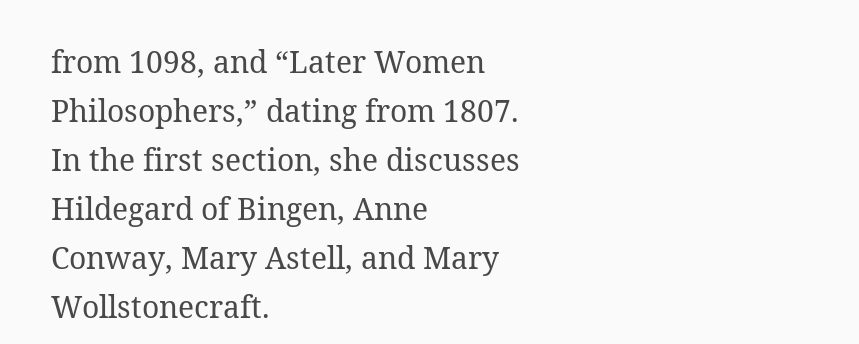from 1098, and “Later Women Philosophers,” dating from 1807. In the first section, she discusses Hildegard of Bingen, Anne Conway, Mary Astell, and Mary Wollstonecraft.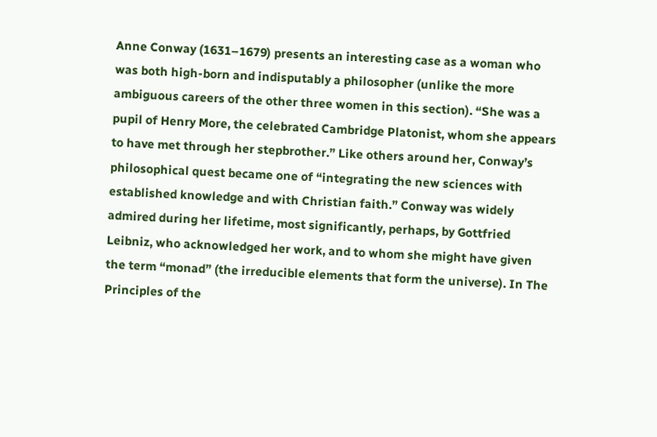Anne Conway (1631–1679) presents an interesting case as a woman who was both high-born and indisputably a philosopher (unlike the more ambiguous careers of the other three women in this section). “She was a pupil of Henry More, the celebrated Cambridge Platonist, whom she appears to have met through her stepbrother.” Like others around her, Conway’s philosophical quest became one of “integrating the new sciences with established knowledge and with Christian faith.” Conway was widely admired during her lifetime, most significantly, perhaps, by Gottfried Leibniz, who acknowledged her work, and to whom she might have given the term “monad” (the irreducible elements that form the universe). In The Principles of the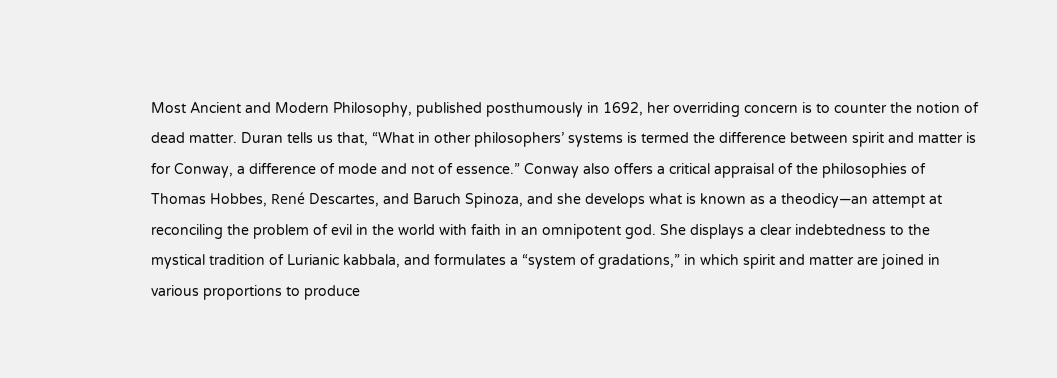Most Ancient and Modern Philosophy, published posthumously in 1692, her overriding concern is to counter the notion of dead matter. Duran tells us that, “What in other philosophers’ systems is termed the difference between spirit and matter is for Conway, a difference of mode and not of essence.” Conway also offers a critical appraisal of the philosophies of Thomas Hobbes, René Descartes, and Baruch Spinoza, and she develops what is known as a theodicy—an attempt at reconciling the problem of evil in the world with faith in an omnipotent god. She displays a clear indebtedness to the mystical tradition of Lurianic kabbala, and formulates a “system of gradations,” in which spirit and matter are joined in various proportions to produce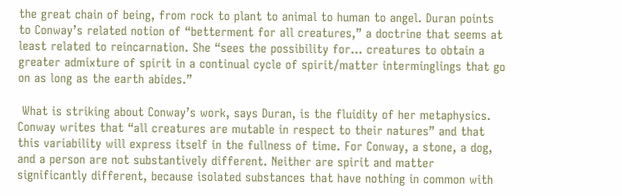the great chain of being, from rock to plant to animal to human to angel. Duran points to Conway’s related notion of “betterment for all creatures,” a doctrine that seems at least related to reincarnation. She “sees the possibility for… creatures to obtain a greater admixture of spirit in a continual cycle of spirit/matter interminglings that go on as long as the earth abides.”

 What is striking about Conway’s work, says Duran, is the fluidity of her metaphysics. Conway writes that “all creatures are mutable in respect to their natures” and that this variability will express itself in the fullness of time. For Conway, a stone, a dog, and a person are not substantively different. Neither are spirit and matter significantly different, because isolated substances that have nothing in common with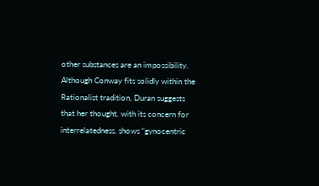other substances are an impossibility. Although Conway fits solidly within the Rationalist tradition, Duran suggests that her thought, with its concern for interrelatedness, shows “gynocentric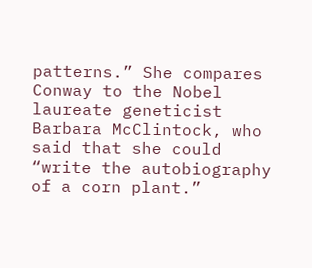patterns.” She compares Conway to the Nobel laureate geneticist Barbara McClintock, who said that she could “write the autobiography of a corn plant.”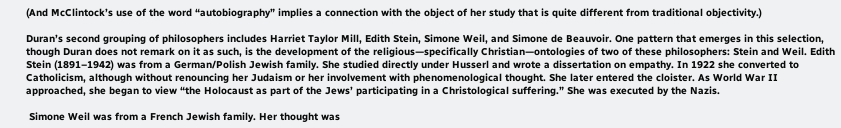(And McClintock’s use of the word “autobiography” implies a connection with the object of her study that is quite different from traditional objectivity.)

Duran’s second grouping of philosophers includes Harriet Taylor Mill, Edith Stein, Simone Weil, and Simone de Beauvoir. One pattern that emerges in this selection, though Duran does not remark on it as such, is the development of the religious—specifically Christian—ontologies of two of these philosophers: Stein and Weil. Edith Stein (1891–1942) was from a German/Polish Jewish family. She studied directly under Husserl and wrote a dissertation on empathy. In 1922 she converted to Catholicism, although without renouncing her Judaism or her involvement with phenomenological thought. She later entered the cloister. As World War II approached, she began to view “the Holocaust as part of the Jews’ participating in a Christological suffering.” She was executed by the Nazis.

 Simone Weil was from a French Jewish family. Her thought was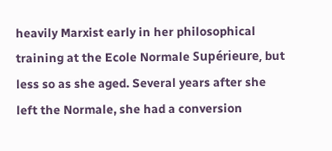heavily Marxist early in her philosophical training at the Ecole Normale Supérieure, but less so as she aged. Several years after she left the Normale, she had a conversion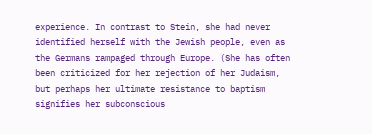experience. In contrast to Stein, she had never identified herself with the Jewish people, even as the Germans rampaged through Europe. (She has often been criticized for her rejection of her Judaism, but perhaps her ultimate resistance to baptism signifies her subconscious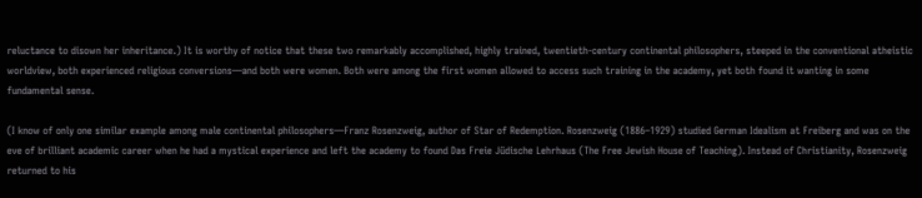reluctance to disown her inheritance.) It is worthy of notice that these two remarkably accomplished, highly trained, twentieth-century continental philosophers, steeped in the conventional atheistic worldview, both experienced religious conversions—and both were women. Both were among the first women allowed to access such training in the academy, yet both found it wanting in some fundamental sense.

(I know of only one similar example among male continental philosophers—Franz Rosenzweig, author of Star of Redemption. Rosenzweig (1886–1929) studied German Idealism at Freiberg and was on the eve of brilliant academic career when he had a mystical experience and left the academy to found Das Freie Jüdische Lehrhaus (The Free Jewish House of Teaching). Instead of Christianity, Rosenzweig returned to his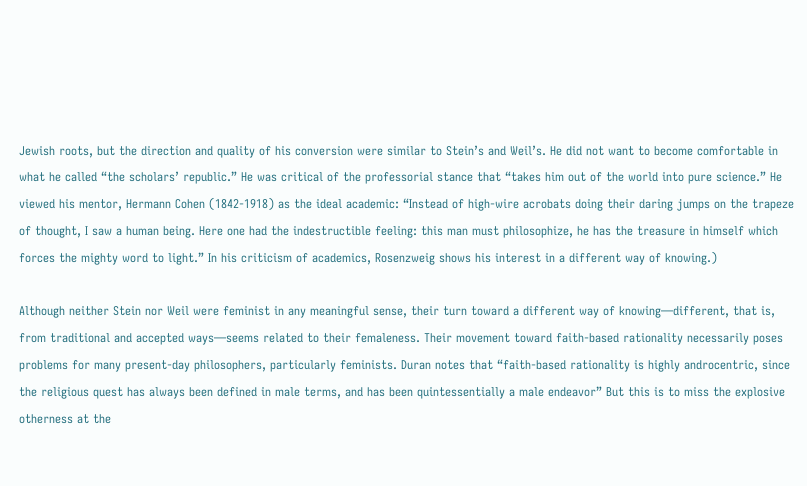Jewish roots, but the direction and quality of his conversion were similar to Stein’s and Weil’s. He did not want to become comfortable in what he called “the scholars’ republic.” He was critical of the professorial stance that “takes him out of the world into pure science.” He viewed his mentor, Hermann Cohen (1842-1918) as the ideal academic: “Instead of high-wire acrobats doing their daring jumps on the trapeze of thought, I saw a human being. Here one had the indestructible feeling: this man must philosophize, he has the treasure in himself which forces the mighty word to light.” In his criticism of academics, Rosenzweig shows his interest in a different way of knowing.)

Although neither Stein nor Weil were feminist in any meaningful sense, their turn toward a different way of knowing—different, that is, from traditional and accepted ways—seems related to their femaleness. Their movement toward faith-based rationality necessarily poses problems for many present-day philosophers, particularly feminists. Duran notes that “faith-based rationality is highly androcentric, since the religious quest has always been defined in male terms, and has been quintessentially a male endeavor” But this is to miss the explosive otherness at the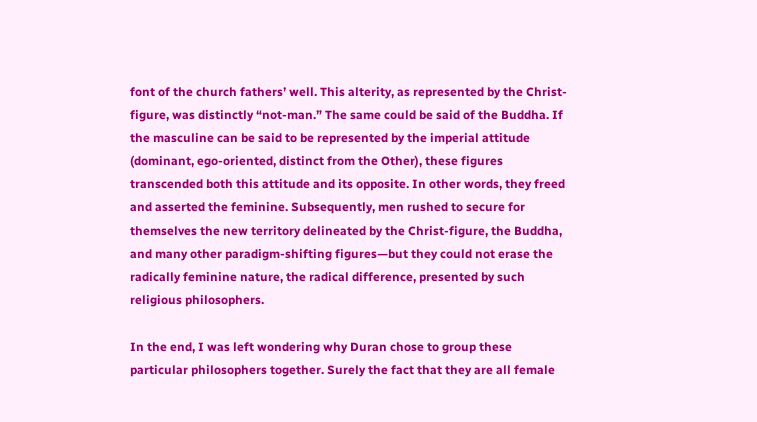font of the church fathers’ well. This alterity, as represented by the Christ-figure, was distinctly “not-man.” The same could be said of the Buddha. If the masculine can be said to be represented by the imperial attitude (dominant, ego-oriented, distinct from the Other), these figures transcended both this attitude and its opposite. In other words, they freed and asserted the feminine. Subsequently, men rushed to secure for themselves the new territory delineated by the Christ-figure, the Buddha, and many other paradigm-shifting figures—but they could not erase the radically feminine nature, the radical difference, presented by such religious philosophers.

In the end, I was left wondering why Duran chose to group these particular philosophers together. Surely the fact that they are all female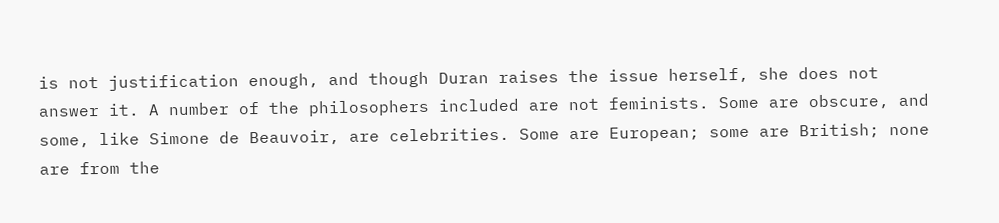is not justification enough, and though Duran raises the issue herself, she does not answer it. A number of the philosophers included are not feminists. Some are obscure, and some, like Simone de Beauvoir, are celebrities. Some are European; some are British; none are from the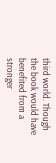third world. Though the book would have benefited from a stronger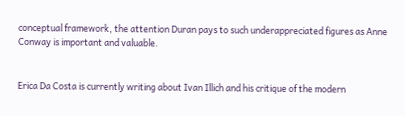conceptual framework, the attention Duran pays to such underappreciated figures as Anne Conway is important and valuable.


Erica Da Costa is currently writing about Ivan Illich and his critique of the modern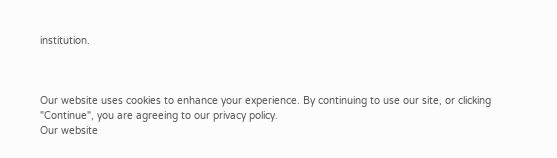institution.



Our website uses cookies to enhance your experience. By continuing to use our site, or clicking "Continue", you are agreeing to our privacy policy.
Our website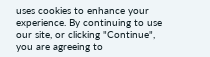uses cookies to enhance your experience. By continuing to use our site, or clicking "Continue", you are agreeing to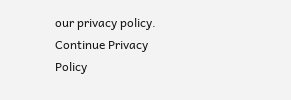our privacy policy.
Continue Privacy Policy